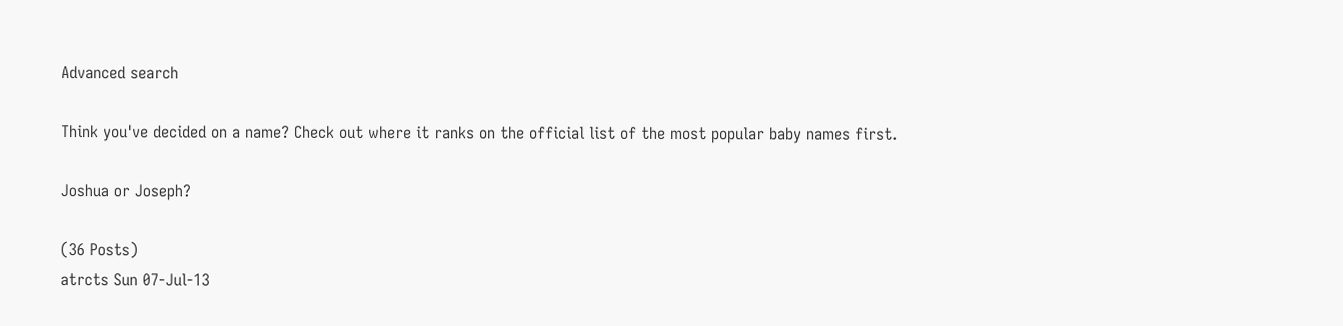Advanced search

Think you've decided on a name? Check out where it ranks on the official list of the most popular baby names first.

Joshua or Joseph?

(36 Posts)
atrcts Sun 07-Jul-13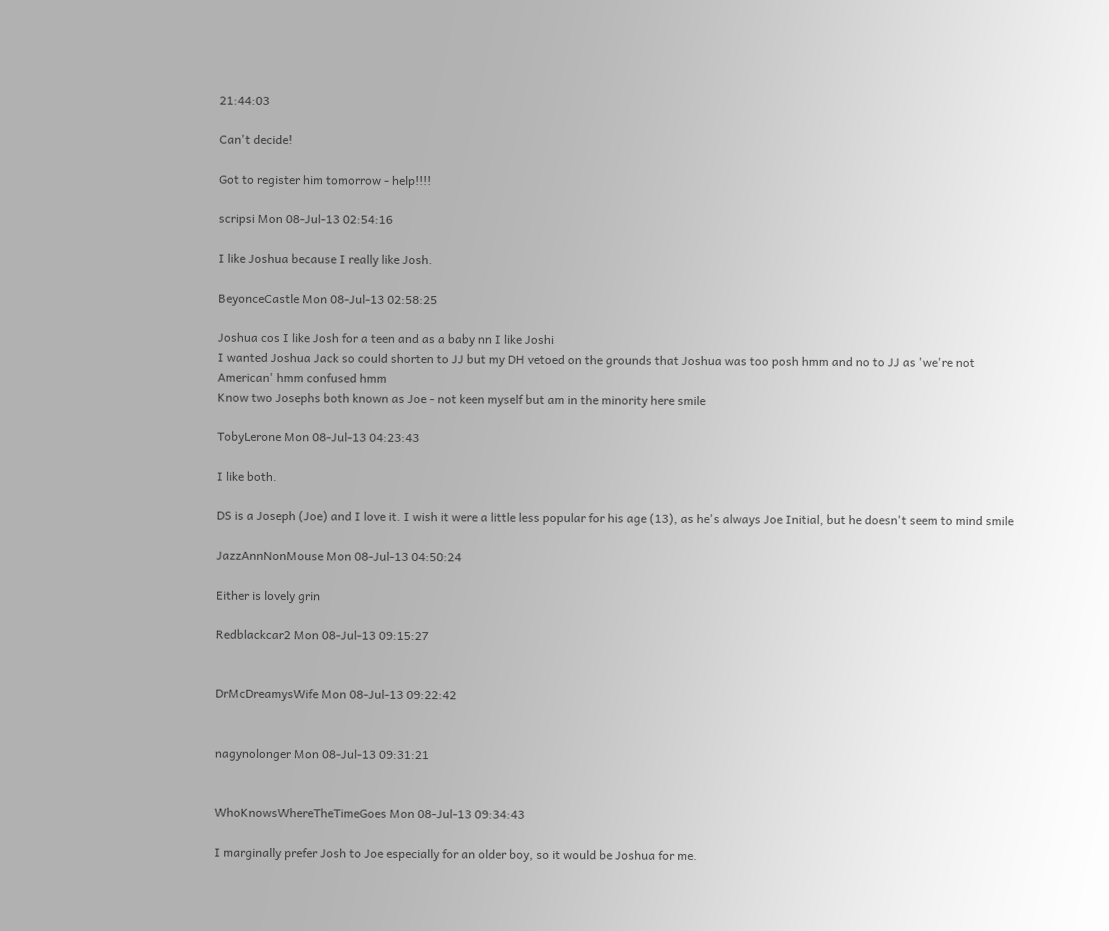21:44:03

Can't decide!

Got to register him tomorrow - help!!!!

scripsi Mon 08-Jul-13 02:54:16

I like Joshua because I really like Josh.

BeyonceCastle Mon 08-Jul-13 02:58:25

Joshua cos I like Josh for a teen and as a baby nn I like Joshi
I wanted Joshua Jack so could shorten to JJ but my DH vetoed on the grounds that Joshua was too posh hmm and no to JJ as 'we're not American' hmm confused hmm
Know two Josephs both known as Joe - not keen myself but am in the minority here smile

TobyLerone Mon 08-Jul-13 04:23:43

I like both.

DS is a Joseph (Joe) and I love it. I wish it were a little less popular for his age (13), as he's always Joe Initial, but he doesn't seem to mind smile

JazzAnnNonMouse Mon 08-Jul-13 04:50:24

Either is lovely grin

Redblackcar2 Mon 08-Jul-13 09:15:27


DrMcDreamysWife Mon 08-Jul-13 09:22:42


nagynolonger Mon 08-Jul-13 09:31:21


WhoKnowsWhereTheTimeGoes Mon 08-Jul-13 09:34:43

I marginally prefer Josh to Joe especially for an older boy, so it would be Joshua for me.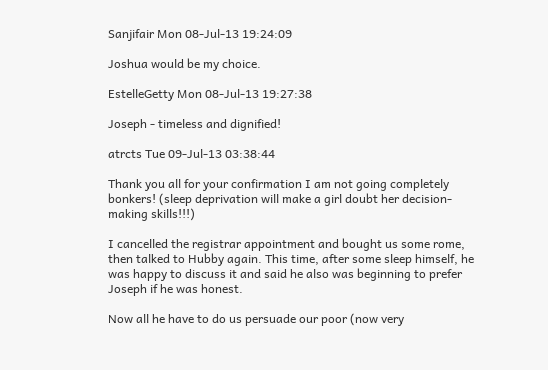Sanjifair Mon 08-Jul-13 19:24:09

Joshua would be my choice.

EstelleGetty Mon 08-Jul-13 19:27:38

Joseph - timeless and dignified!

atrcts Tue 09-Jul-13 03:38:44

Thank you all for your confirmation I am not going completely bonkers! (sleep deprivation will make a girl doubt her decision-making skills!!!)

I cancelled the registrar appointment and bought us some rome, then talked to Hubby again. This time, after some sleep himself, he was happy to discuss it and said he also was beginning to prefer Joseph if he was honest.

Now all he have to do us persuade our poor (now very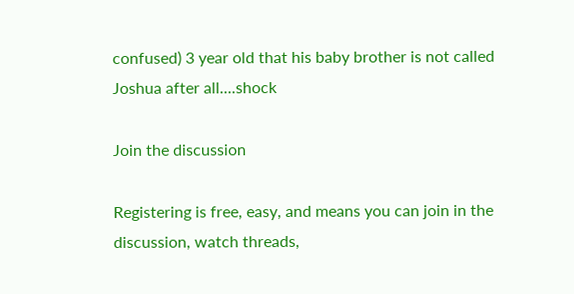confused) 3 year old that his baby brother is not called Joshua after all....shock

Join the discussion

Registering is free, easy, and means you can join in the discussion, watch threads,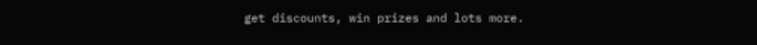get discounts, win prizes and lots more.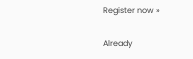Register now »

Already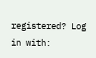registered? Log in with: